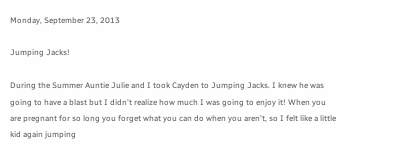Monday, September 23, 2013

Jumping Jacks!

During the Summer Auntie Julie and I took Cayden to Jumping Jacks. I knew he was going to have a blast but I didn't realize how much I was going to enjoy it! When you are pregnant for so long you forget what you can do when you aren't, so I felt like a little kid again jumping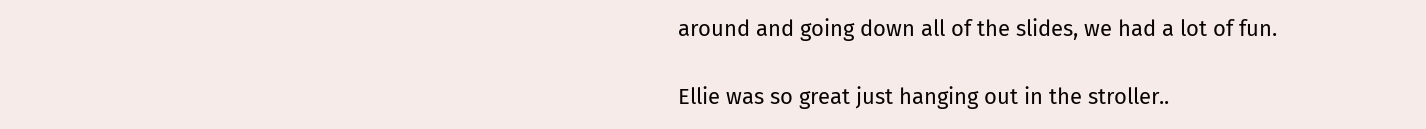around and going down all of the slides, we had a lot of fun.

Ellie was so great just hanging out in the stroller..